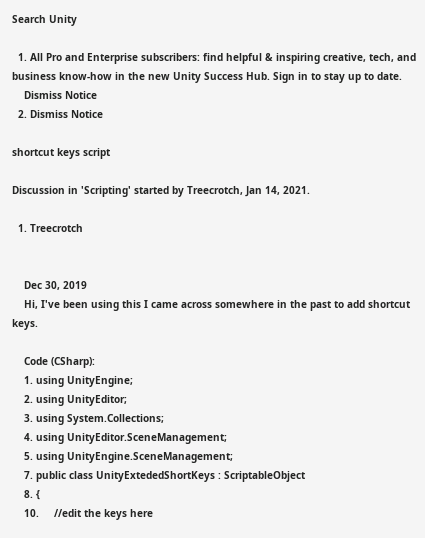Search Unity

  1. All Pro and Enterprise subscribers: find helpful & inspiring creative, tech, and business know-how in the new Unity Success Hub. Sign in to stay up to date.
    Dismiss Notice
  2. Dismiss Notice

shortcut keys script

Discussion in 'Scripting' started by Treecrotch, Jan 14, 2021.

  1. Treecrotch


    Dec 30, 2019
    Hi, I've been using this I came across somewhere in the past to add shortcut keys.

    Code (CSharp):
    1. using UnityEngine;
    2. using UnityEditor;
    3. using System.Collections;
    4. using UnityEditor.SceneManagement;
    5. using UnityEngine.SceneManagement;
    7. public class UnityExtededShortKeys : ScriptableObject
    8. {
    10.     //edit the keys here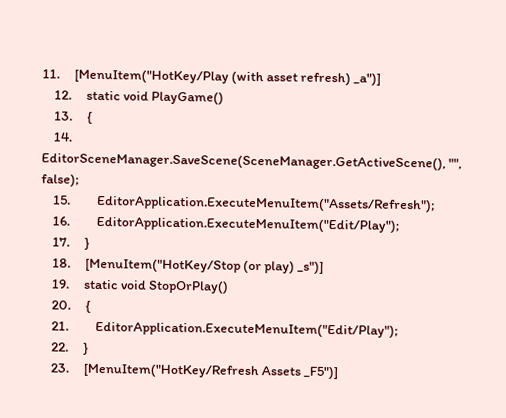11.     [MenuItem("HotKey/Play (with asset refresh) _a")]
    12.     static void PlayGame()
    13.     {
    14.         EditorSceneManager.SaveScene(SceneManager.GetActiveScene(), "", false);
    15.         EditorApplication.ExecuteMenuItem("Assets/Refresh");
    16.         EditorApplication.ExecuteMenuItem("Edit/Play");
    17.     }
    18.     [MenuItem("HotKey/Stop (or play) _s")]
    19.     static void StopOrPlay()
    20.     {
    21.         EditorApplication.ExecuteMenuItem("Edit/Play");
    22.     }
    23.     [MenuItem("HotKey/Refresh Assets _F5")]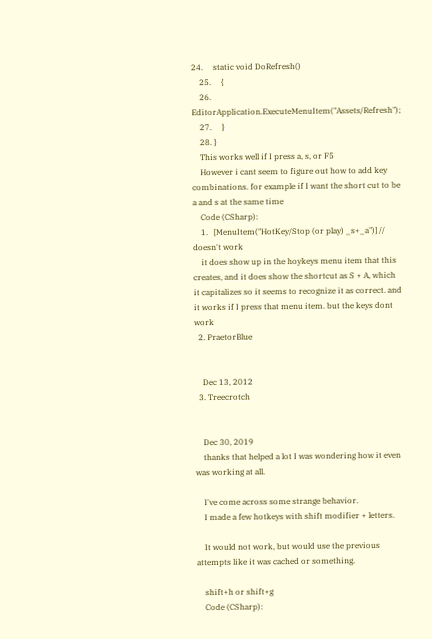24.     static void DoRefresh()
    25.     {
    26.         EditorApplication.ExecuteMenuItem("Assets/Refresh");
    27.     }
    28. }
    This works well if I press a, s, or F5
    However i cant seem to figure out how to add key combinations. for example if I want the short cut to be a and s at the same time
    Code (CSharp):
    1.   [MenuItem("HotKey/Stop (or play) _s+_a")] // doesn't work
    it does show up in the hoykeys menu item that this creates, and it does show the shortcut as S + A, which it capitalizes so it seems to recognize it as correct. and it works if I press that menu item. but the keys dont work
  2. PraetorBlue


    Dec 13, 2012
  3. Treecrotch


    Dec 30, 2019
    thanks that helped a lot I was wondering how it even was working at all.

    I've come across some strange behavior.
    I made a few hotkeys with shift modifier + letters.

    It would not work, but would use the previous attempts like it was cached or something.

    shift+h or shift+g
    Code (CSharp):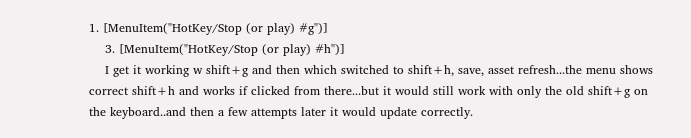1. [MenuItem("HotKey/Stop (or play) #g")]
    3. [MenuItem("HotKey/Stop (or play) #h")]
    I get it working w shift+g and then which switched to shift+h, save, asset refresh...the menu shows correct shift+h and works if clicked from there...but it would still work with only the old shift+g on the keyboard..and then a few attempts later it would update correctly.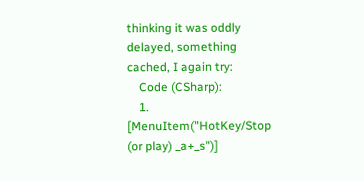thinking it was oddly delayed, something cached, I again try:
    Code (CSharp):
    1. [MenuItem("HotKey/Stop (or play) _a+_s")]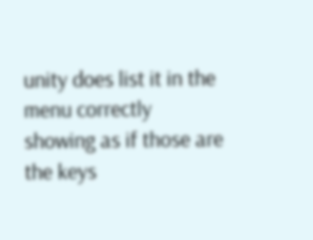unity does list it in the menu correctly showing as if those are the keys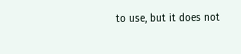to use, but it does not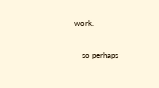work.

    so perhaps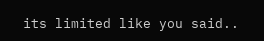its limited like you said..